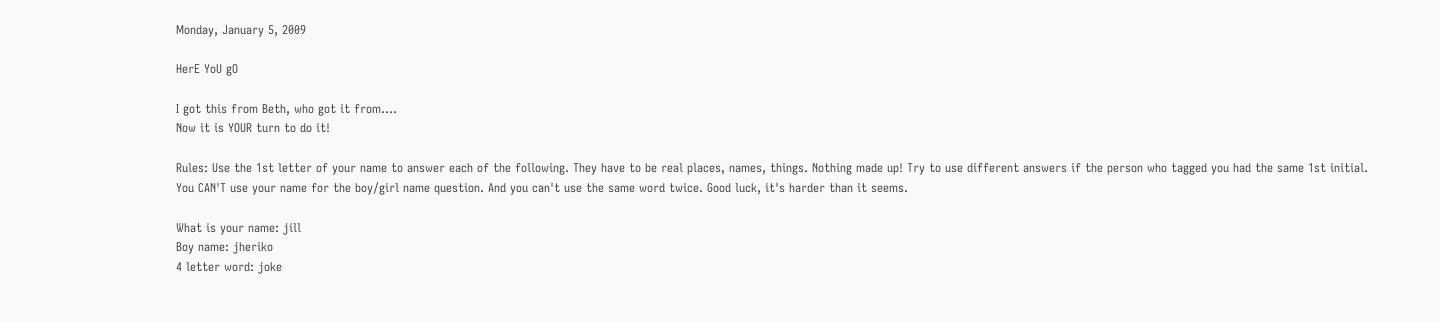Monday, January 5, 2009

HerE YoU gO

I got this from Beth, who got it from....
Now it is YOUR turn to do it!

Rules: Use the 1st letter of your name to answer each of the following. They have to be real places, names, things. Nothing made up! Try to use different answers if the person who tagged you had the same 1st initial. You CAN'T use your name for the boy/girl name question. And you can't use the same word twice. Good luck, it's harder than it seems.

What is your name: jill
Boy name: jheriko
4 letter word: joke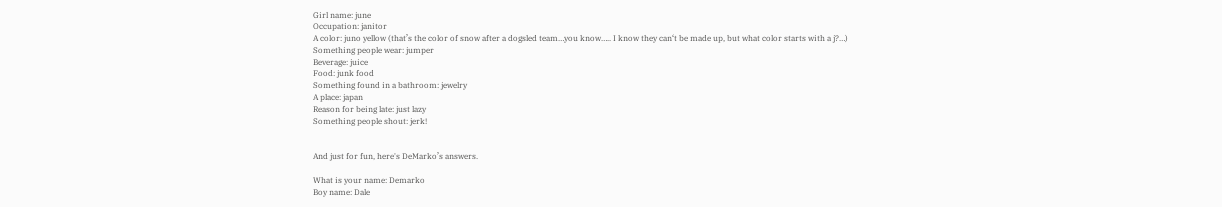Girl name: june
Occupation: janitor
A color: juno yellow (that’s the color of snow after a dogsled team…you know….. I know they can‘t be made up, but what color starts with a j?…)
Something people wear: jumper
Beverage: juice
Food: junk food
Something found in a bathroom: jewelry
A place: japan
Reason for being late: just lazy
Something people shout: jerk!


And just for fun, here's DeMarko’s answers.

What is your name: Demarko
Boy name: Dale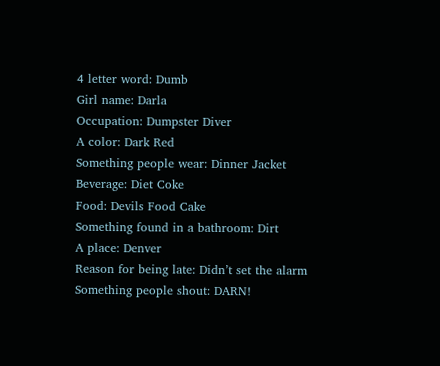4 letter word: Dumb
Girl name: Darla
Occupation: Dumpster Diver
A color: Dark Red
Something people wear: Dinner Jacket
Beverage: Diet Coke
Food: Devils Food Cake
Something found in a bathroom: Dirt
A place: Denver
Reason for being late: Didn’t set the alarm
Something people shout: DARN!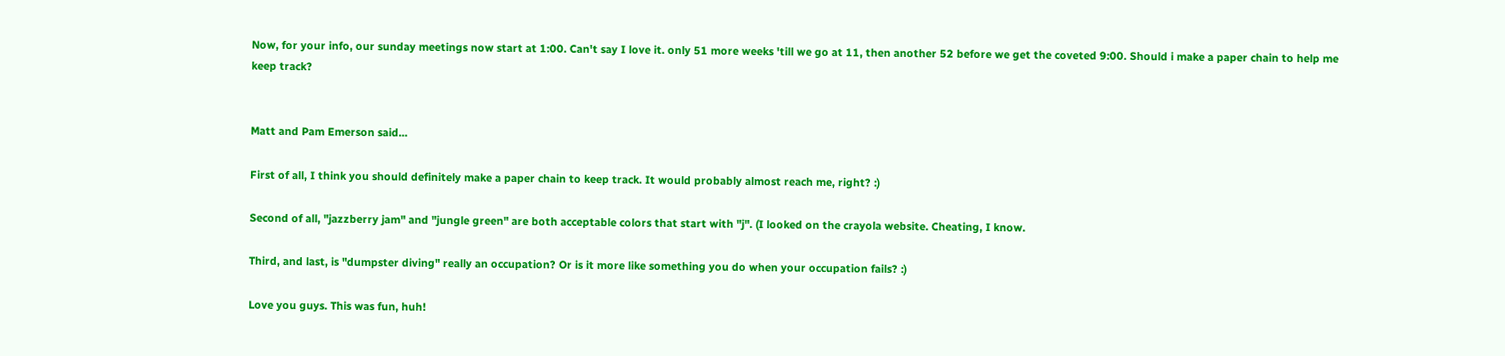Now, for your info, our sunday meetings now start at 1:00. Can't say I love it. only 51 more weeks 'till we go at 11, then another 52 before we get the coveted 9:00. Should i make a paper chain to help me keep track?


Matt and Pam Emerson said...

First of all, I think you should definitely make a paper chain to keep track. It would probably almost reach me, right? :)

Second of all, "jazzberry jam" and "jungle green" are both acceptable colors that start with "j". (I looked on the crayola website. Cheating, I know.

Third, and last, is "dumpster diving" really an occupation? Or is it more like something you do when your occupation fails? :)

Love you guys. This was fun, huh!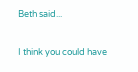Beth said...

I think you could have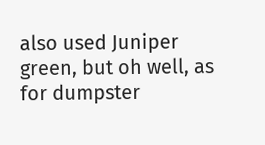also used Juniper green, but oh well, as for dumpster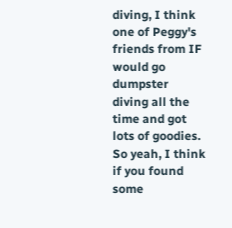diving, I think one of Peggy's friends from IF would go dumpster diving all the time and got lots of goodies. So yeah, I think if you found some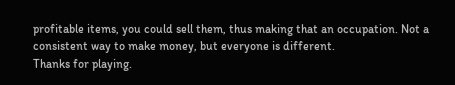profitable items, you could sell them, thus making that an occupation. Not a consistent way to make money, but everyone is different.
Thanks for playing.